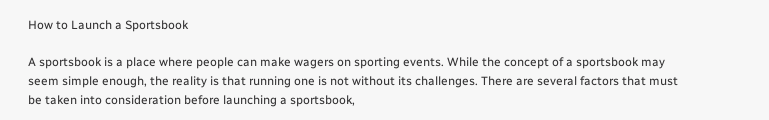How to Launch a Sportsbook

A sportsbook is a place where people can make wagers on sporting events. While the concept of a sportsbook may seem simple enough, the reality is that running one is not without its challenges. There are several factors that must be taken into consideration before launching a sportsbook,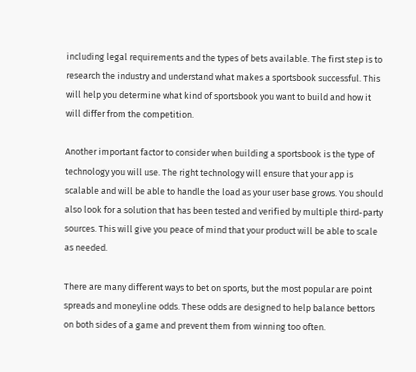including legal requirements and the types of bets available. The first step is to research the industry and understand what makes a sportsbook successful. This will help you determine what kind of sportsbook you want to build and how it will differ from the competition.

Another important factor to consider when building a sportsbook is the type of technology you will use. The right technology will ensure that your app is scalable and will be able to handle the load as your user base grows. You should also look for a solution that has been tested and verified by multiple third-party sources. This will give you peace of mind that your product will be able to scale as needed.

There are many different ways to bet on sports, but the most popular are point spreads and moneyline odds. These odds are designed to help balance bettors on both sides of a game and prevent them from winning too often.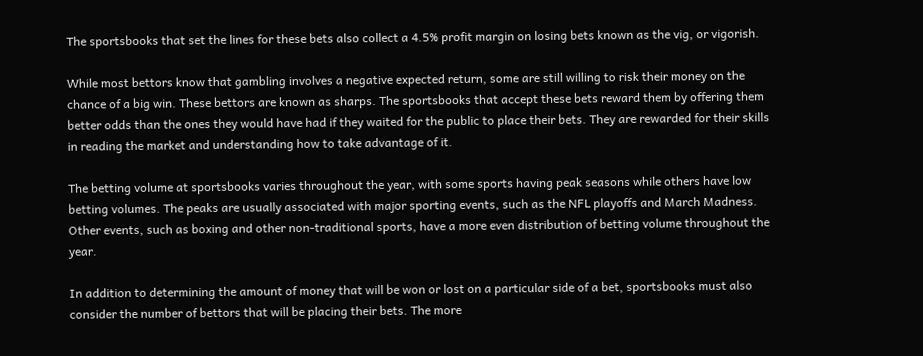The sportsbooks that set the lines for these bets also collect a 4.5% profit margin on losing bets known as the vig, or vigorish.

While most bettors know that gambling involves a negative expected return, some are still willing to risk their money on the chance of a big win. These bettors are known as sharps. The sportsbooks that accept these bets reward them by offering them better odds than the ones they would have had if they waited for the public to place their bets. They are rewarded for their skills in reading the market and understanding how to take advantage of it.

The betting volume at sportsbooks varies throughout the year, with some sports having peak seasons while others have low betting volumes. The peaks are usually associated with major sporting events, such as the NFL playoffs and March Madness. Other events, such as boxing and other non-traditional sports, have a more even distribution of betting volume throughout the year.

In addition to determining the amount of money that will be won or lost on a particular side of a bet, sportsbooks must also consider the number of bettors that will be placing their bets. The more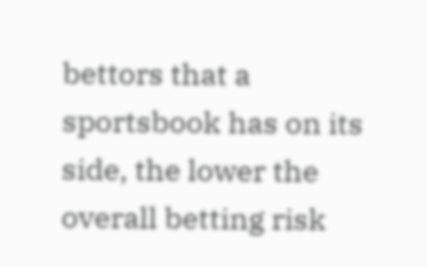bettors that a sportsbook has on its side, the lower the overall betting risk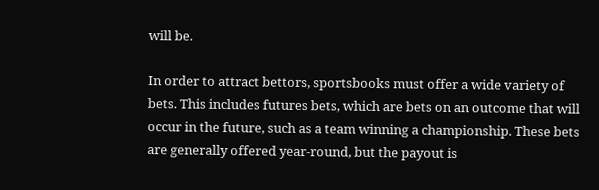will be.

In order to attract bettors, sportsbooks must offer a wide variety of bets. This includes futures bets, which are bets on an outcome that will occur in the future, such as a team winning a championship. These bets are generally offered year-round, but the payout is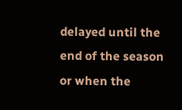delayed until the end of the season or when the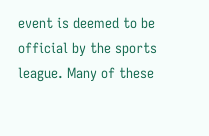event is deemed to be official by the sports league. Many of these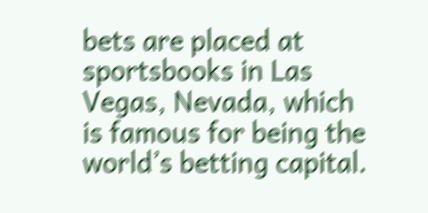bets are placed at sportsbooks in Las Vegas, Nevada, which is famous for being the world’s betting capital.